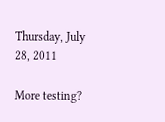Thursday, July 28, 2011

More testing?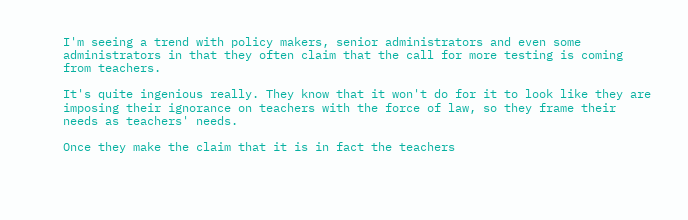I'm seeing a trend with policy makers, senior administrators and even some administrators in that they often claim that the call for more testing is coming from teachers.

It's quite ingenious really. They know that it won't do for it to look like they are imposing their ignorance on teachers with the force of law, so they frame their needs as teachers' needs.

Once they make the claim that it is in fact the teachers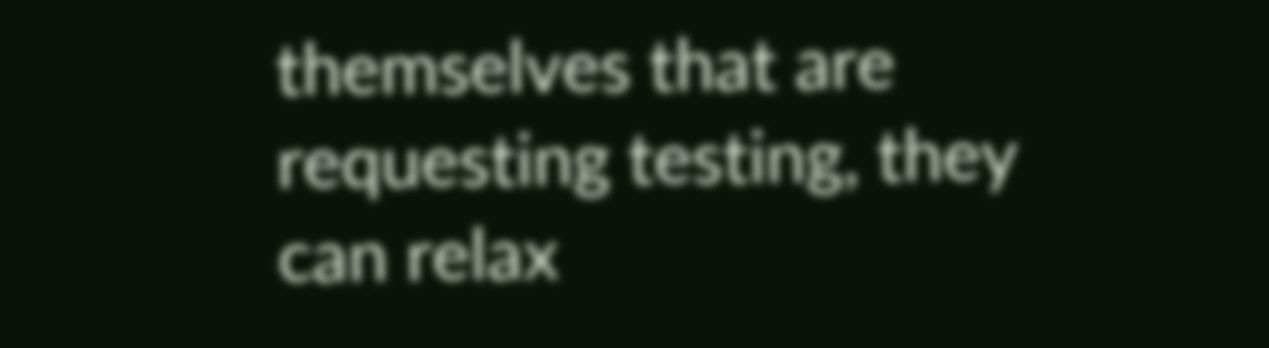themselves that are requesting testing, they can relax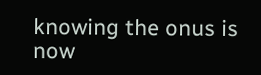knowing the onus is now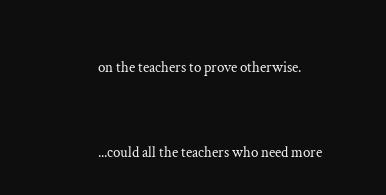on the teachers to prove otherwise.


...could all the teachers who need more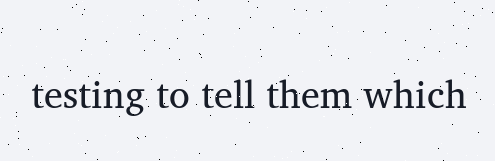testing to tell them which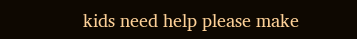kids need help please make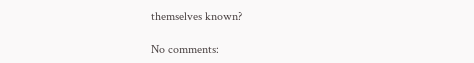themselves known?

No comments: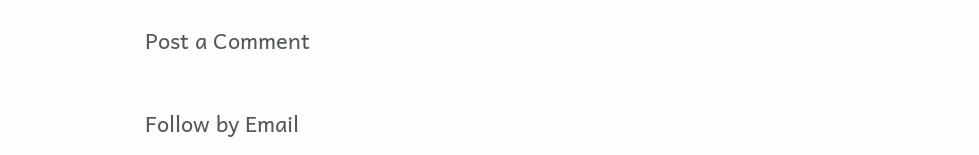Post a Comment

Follow by Email